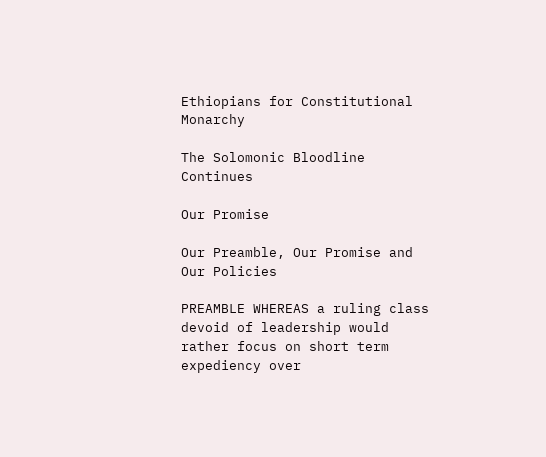Ethiopians for Constitutional Monarchy

The Solomonic Bloodline Continues

Our Promise

Our Preamble, Our Promise and Our Policies

PREAMBLE WHEREAS a ruling class devoid of leadership would rather focus on short term expediency over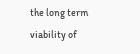the long term viability of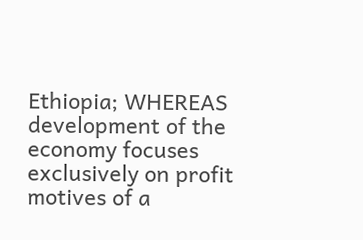Ethiopia; WHEREAS development of the economy focuses exclusively on profit motives of a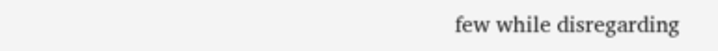few while disregarding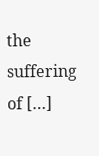the suffering of […]